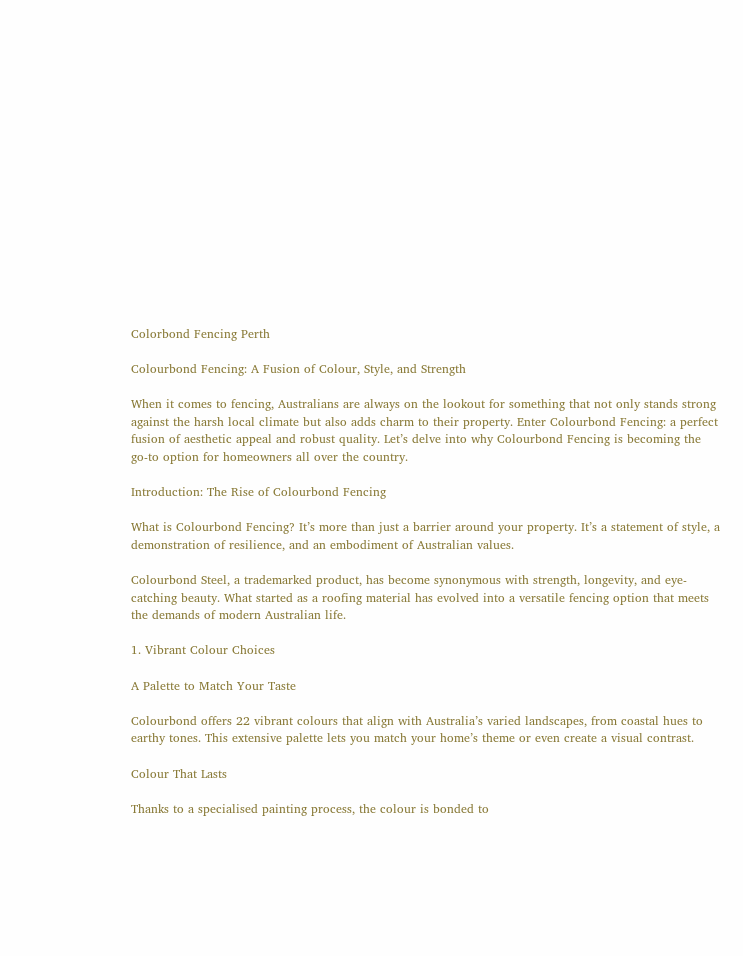Colorbond Fencing Perth

Colourbond Fencing: A Fusion of Colour, Style, and Strength

When it comes to fencing, Australians are always on the lookout for something that not only stands strong against the harsh local climate but also adds charm to their property. Enter Colourbond Fencing: a perfect fusion of aesthetic appeal and robust quality. Let’s delve into why Colourbond Fencing is becoming the go-to option for homeowners all over the country.

Introduction: The Rise of Colourbond Fencing

What is Colourbond Fencing? It’s more than just a barrier around your property. It’s a statement of style, a demonstration of resilience, and an embodiment of Australian values.

Colourbond Steel, a trademarked product, has become synonymous with strength, longevity, and eye-catching beauty. What started as a roofing material has evolved into a versatile fencing option that meets the demands of modern Australian life.

1. Vibrant Colour Choices

A Palette to Match Your Taste

Colourbond offers 22 vibrant colours that align with Australia’s varied landscapes, from coastal hues to earthy tones. This extensive palette lets you match your home’s theme or even create a visual contrast.

Colour That Lasts

Thanks to a specialised painting process, the colour is bonded to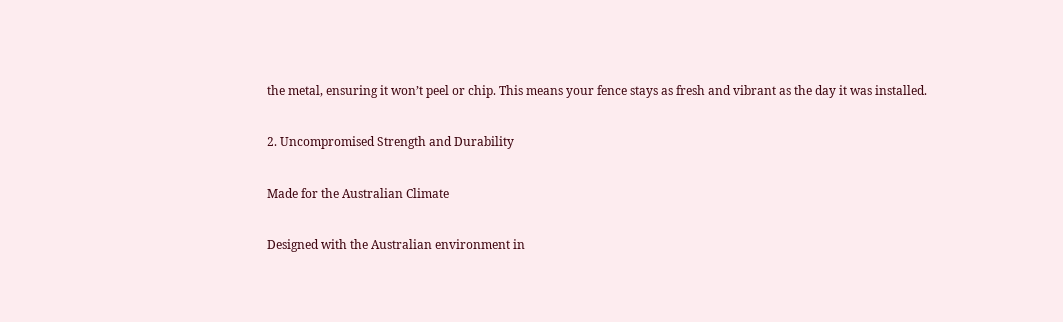the metal, ensuring it won’t peel or chip. This means your fence stays as fresh and vibrant as the day it was installed.

2. Uncompromised Strength and Durability

Made for the Australian Climate

Designed with the Australian environment in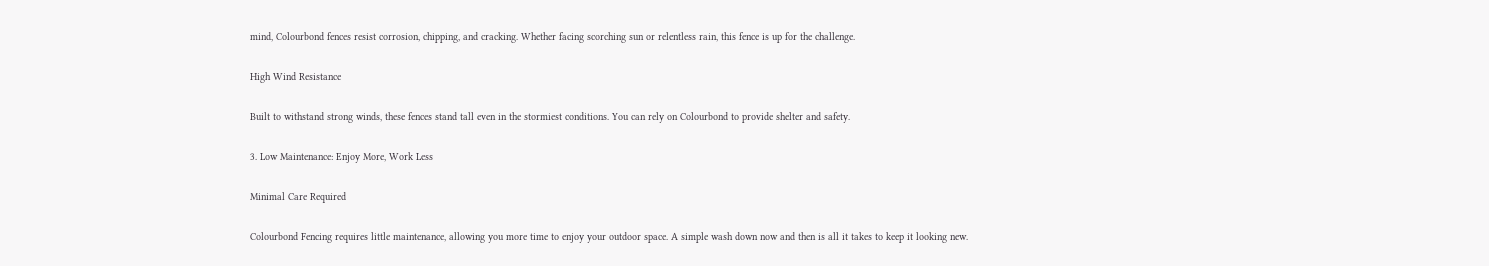mind, Colourbond fences resist corrosion, chipping, and cracking. Whether facing scorching sun or relentless rain, this fence is up for the challenge.

High Wind Resistance

Built to withstand strong winds, these fences stand tall even in the stormiest conditions. You can rely on Colourbond to provide shelter and safety.

3. Low Maintenance: Enjoy More, Work Less

Minimal Care Required

Colourbond Fencing requires little maintenance, allowing you more time to enjoy your outdoor space. A simple wash down now and then is all it takes to keep it looking new.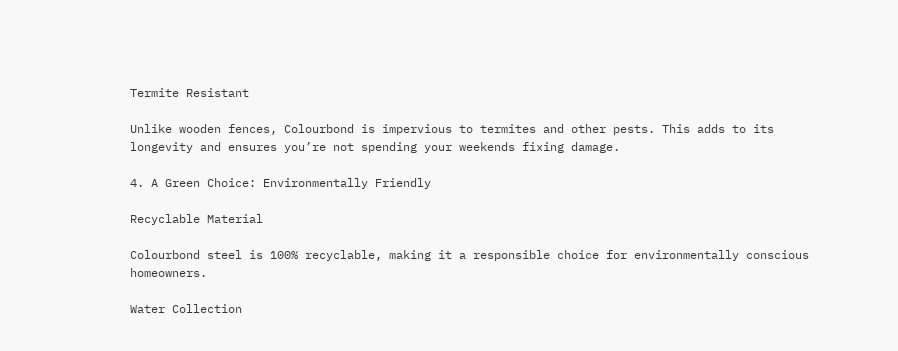Termite Resistant

Unlike wooden fences, Colourbond is impervious to termites and other pests. This adds to its longevity and ensures you’re not spending your weekends fixing damage.

4. A Green Choice: Environmentally Friendly

Recyclable Material

Colourbond steel is 100% recyclable, making it a responsible choice for environmentally conscious homeowners.

Water Collection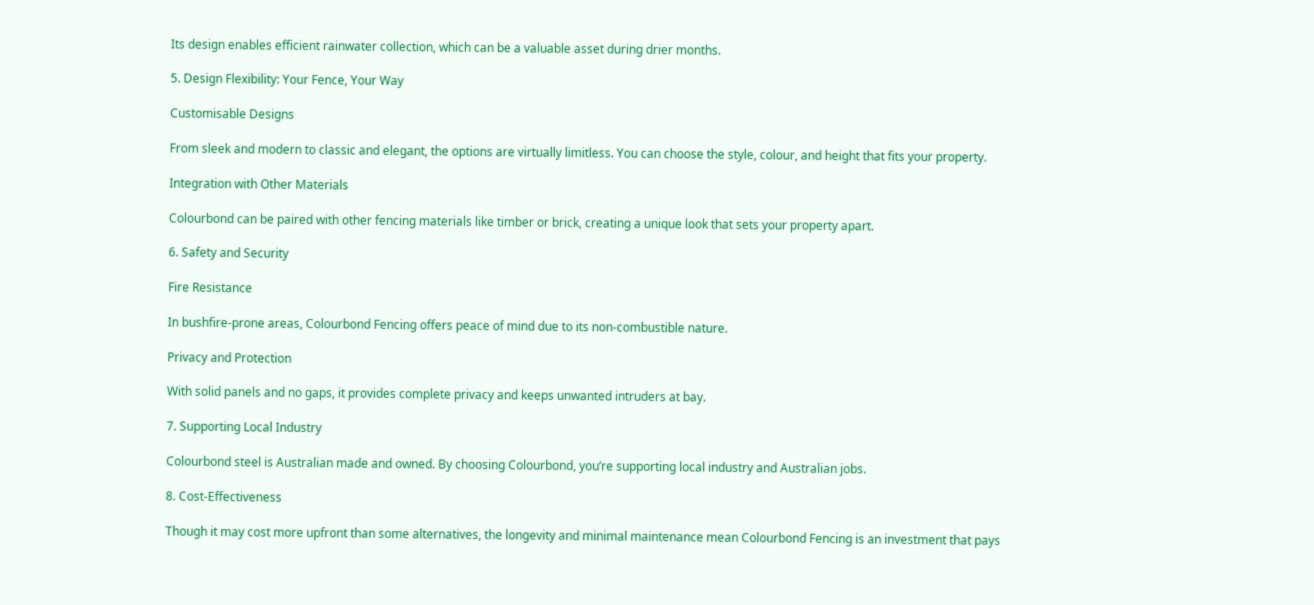Its design enables efficient rainwater collection, which can be a valuable asset during drier months.

5. Design Flexibility: Your Fence, Your Way

Customisable Designs

From sleek and modern to classic and elegant, the options are virtually limitless. You can choose the style, colour, and height that fits your property.

Integration with Other Materials

Colourbond can be paired with other fencing materials like timber or brick, creating a unique look that sets your property apart.

6. Safety and Security

Fire Resistance

In bushfire-prone areas, Colourbond Fencing offers peace of mind due to its non-combustible nature.

Privacy and Protection

With solid panels and no gaps, it provides complete privacy and keeps unwanted intruders at bay.

7. Supporting Local Industry

Colourbond steel is Australian made and owned. By choosing Colourbond, you’re supporting local industry and Australian jobs.

8. Cost-Effectiveness

Though it may cost more upfront than some alternatives, the longevity and minimal maintenance mean Colourbond Fencing is an investment that pays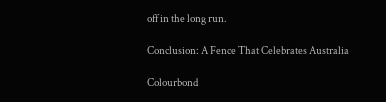off in the long run.

Conclusion: A Fence That Celebrates Australia

Colourbond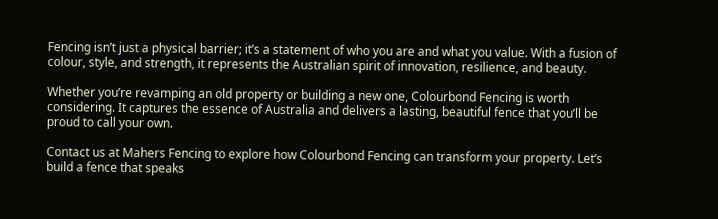Fencing isn’t just a physical barrier; it’s a statement of who you are and what you value. With a fusion of colour, style, and strength, it represents the Australian spirit of innovation, resilience, and beauty.

Whether you’re revamping an old property or building a new one, Colourbond Fencing is worth considering. It captures the essence of Australia and delivers a lasting, beautiful fence that you’ll be proud to call your own.

Contact us at Mahers Fencing to explore how Colourbond Fencing can transform your property. Let’s build a fence that speaks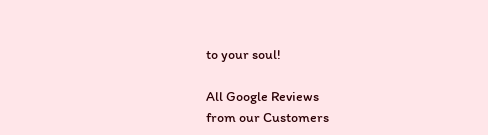to your soul!

All Google Reviews
from our Customers